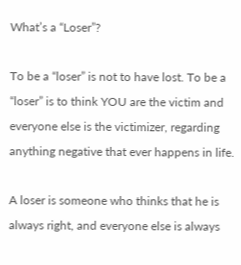What’s a “Loser”?

To be a “loser” is not to have lost. To be a “loser” is to think YOU are the victim and everyone else is the victimizer, regarding anything negative that ever happens in life.

A loser is someone who thinks that he is always right, and everyone else is always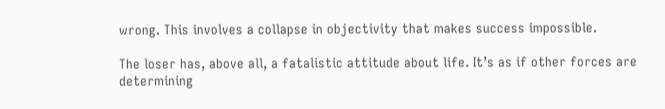wrong. This involves a collapse in objectivity that makes success impossible.

The loser has, above all, a fatalistic attitude about life. It’s as if other forces are determining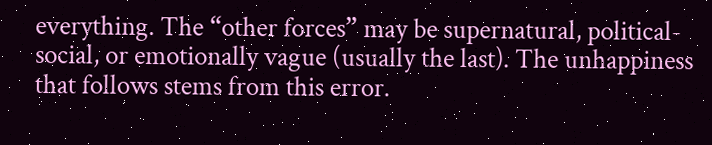everything. The “other forces” may be supernatural, political-social, or emotionally vague (usually the last). The unhappiness that follows stems from this error.